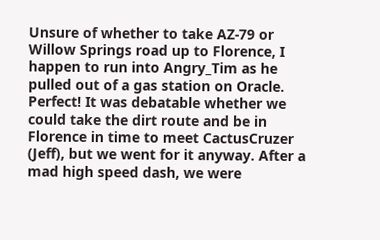Unsure of whether to take AZ-79 or Willow Springs road up to Florence, I happen to run into Angry_Tim as he pulled out of a gas station on Oracle. Perfect! It was debatable whether we could take the dirt route and be in Florence in time to meet CactusCruzer (Jeff), but we went for it anyway. After a mad high speed dash, we were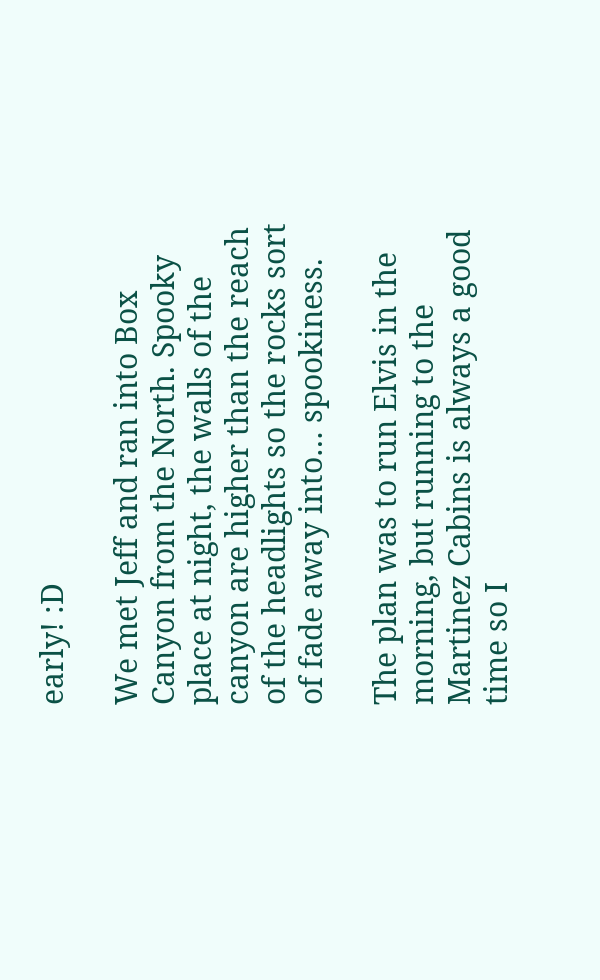early! :D

We met Jeff and ran into Box Canyon from the North. Spooky place at night, the walls of the canyon are higher than the reach of the headlights so the rocks sort of fade away into… spookiness.

The plan was to run Elvis in the morning, but running to the Martinez Cabins is always a good time so I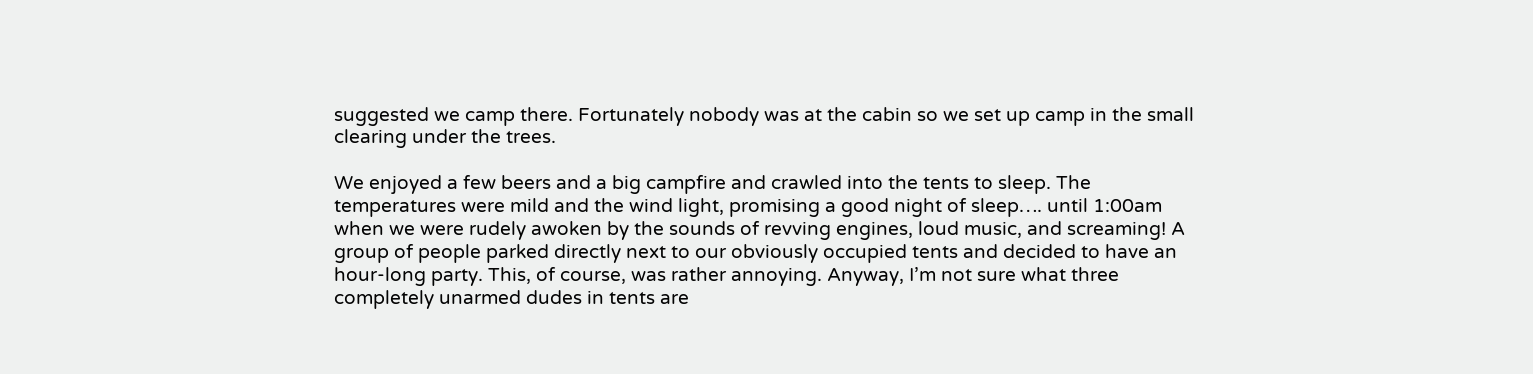suggested we camp there. Fortunately nobody was at the cabin so we set up camp in the small clearing under the trees.

We enjoyed a few beers and a big campfire and crawled into the tents to sleep. The temperatures were mild and the wind light, promising a good night of sleep…. until 1:00am when we were rudely awoken by the sounds of revving engines, loud music, and screaming! A group of people parked directly next to our obviously occupied tents and decided to have an hour-long party. This, of course, was rather annoying. Anyway, I’m not sure what three completely unarmed dudes in tents are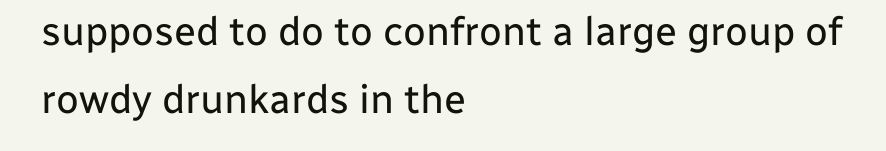supposed to do to confront a large group of rowdy drunkards in the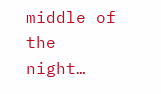middle of the night…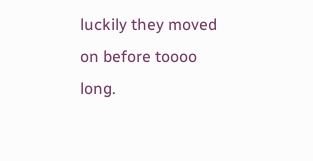luckily they moved on before toooo long.